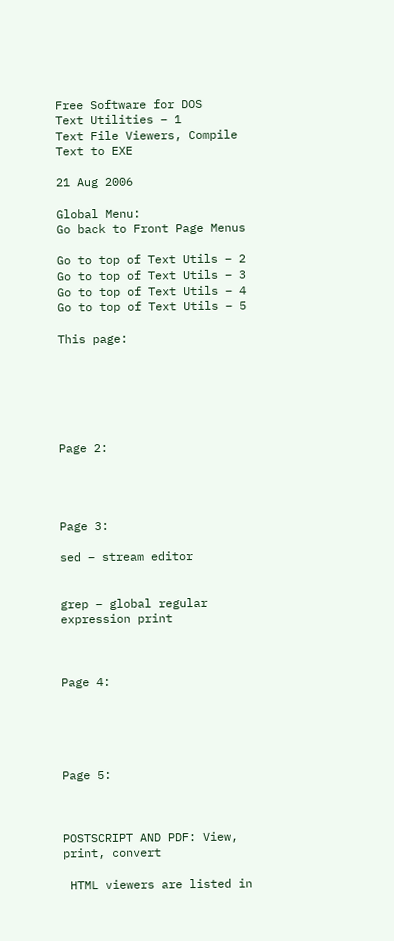Free Software for DOS
Text Utilities – 1
Text File Viewers, Compile Text to EXE

21 Aug 2006

Global Menu:
Go back to Front Page Menus

Go to top of Text Utils – 2
Go to top of Text Utils – 3
Go to top of Text Utils – 4
Go to top of Text Utils – 5

This page:






Page 2:




Page 3:

sed – stream editor


grep – global regular expression print



Page 4:





Page 5:



POSTSCRIPT AND PDF: View, print, convert

 HTML viewers are listed in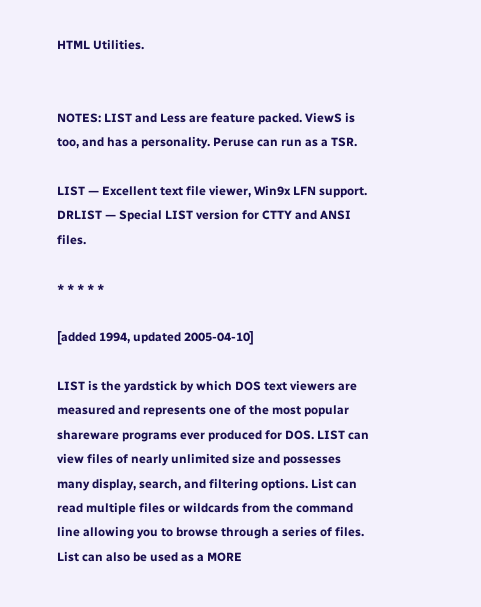HTML Utilities.


NOTES: LIST and Less are feature packed. ViewS is too, and has a personality. Peruse can run as a TSR.

LIST — Excellent text file viewer, Win9x LFN support.
DRLIST — Special LIST version for CTTY and ANSI files.

* * * * *

[added 1994, updated 2005-04-10]

LIST is the yardstick by which DOS text viewers are measured and represents one of the most popular shareware programs ever produced for DOS. LIST can view files of nearly unlimited size and possesses many display, search, and filtering options. List can read multiple files or wildcards from the command line allowing you to browse through a series of files. List can also be used as a MORE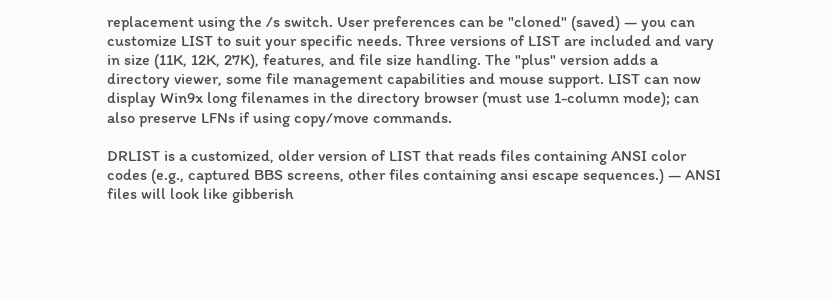replacement using the /s switch. User preferences can be "cloned" (saved) — you can customize LIST to suit your specific needs. Three versions of LIST are included and vary in size (11K, 12K, 27K), features, and file size handling. The "plus" version adds a directory viewer, some file management capabilities and mouse support. LIST can now display Win9x long filenames in the directory browser (must use 1-column mode); can also preserve LFNs if using copy/move commands.

DRLIST is a customized, older version of LIST that reads files containing ANSI color codes (e.g., captured BBS screens, other files containing ansi escape sequences.) — ANSI files will look like gibberish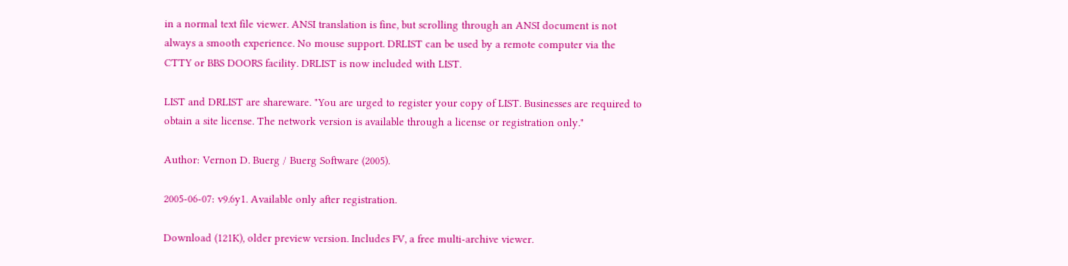in a normal text file viewer. ANSI translation is fine, but scrolling through an ANSI document is not always a smooth experience. No mouse support. DRLIST can be used by a remote computer via the CTTY or BBS DOORS facility. DRLIST is now included with LIST.

LIST and DRLIST are shareware. "You are urged to register your copy of LIST. Businesses are required to obtain a site license. The network version is available through a license or registration only."

Author: Vernon D. Buerg / Buerg Software (2005).

2005-06-07: v9.6y1. Available only after registration.

Download (121K), older preview version. Includes FV, a free multi-archive viewer.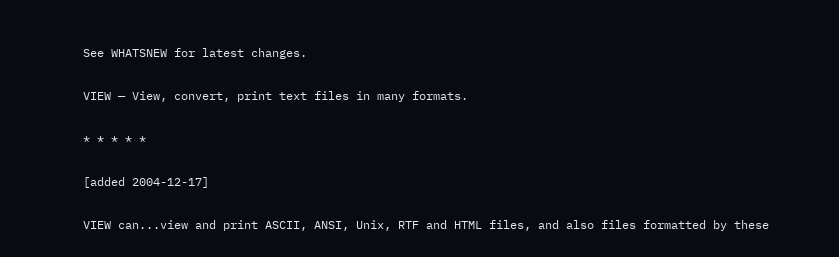See WHATSNEW for latest changes.

VIEW — View, convert, print text files in many formats.

* * * * *

[added 2004-12-17]

VIEW can...view and print ASCII, ANSI, Unix, RTF and HTML files, and also files formatted by these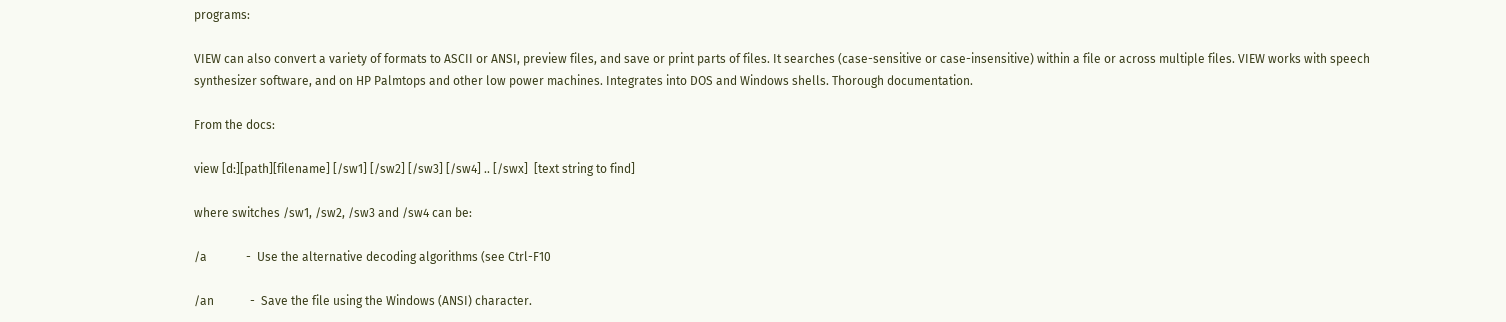programs:

VIEW can also convert a variety of formats to ASCII or ANSI, preview files, and save or print parts of files. It searches (case-sensitive or case-insensitive) within a file or across multiple files. VIEW works with speech synthesizer software, and on HP Palmtops and other low power machines. Integrates into DOS and Windows shells. Thorough documentation.

From the docs:

view [d:][path][filename] [/sw1] [/sw2] [/sw3] [/sw4] .. [/swx]  [text string to find]

where switches /sw1, /sw2, /sw3 and /sw4 can be:

/a             -  Use the alternative decoding algorithms (see Ctrl-F10

/an            -  Save the file using the Windows (ANSI) character.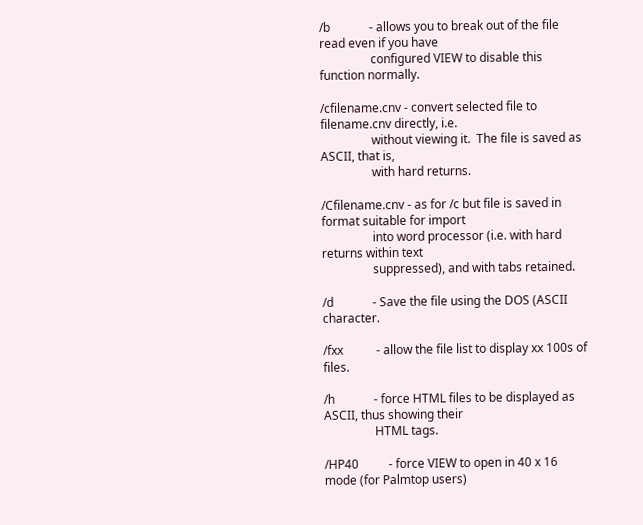/b             - allows you to break out of the file read even if you have
                 configured VIEW to disable this function normally.

/cfilename.cnv - convert selected file to filename.cnv directly, i.e.
                 without viewing it.  The file is saved as ASCII, that is,
                 with hard returns.

/Cfilename.cnv - as for /c but file is saved in format suitable for import
                 into word processor (i.e. with hard returns within text
                 suppressed), and with tabs retained.

/d             - Save the file using the DOS (ASCII character.

/fxx           - allow the file list to display xx 100s of files.

/h             - force HTML files to be displayed as ASCII, thus showing their
                 HTML tags.

/HP40          - force VIEW to open in 40 x 16 mode (for Palmtop users)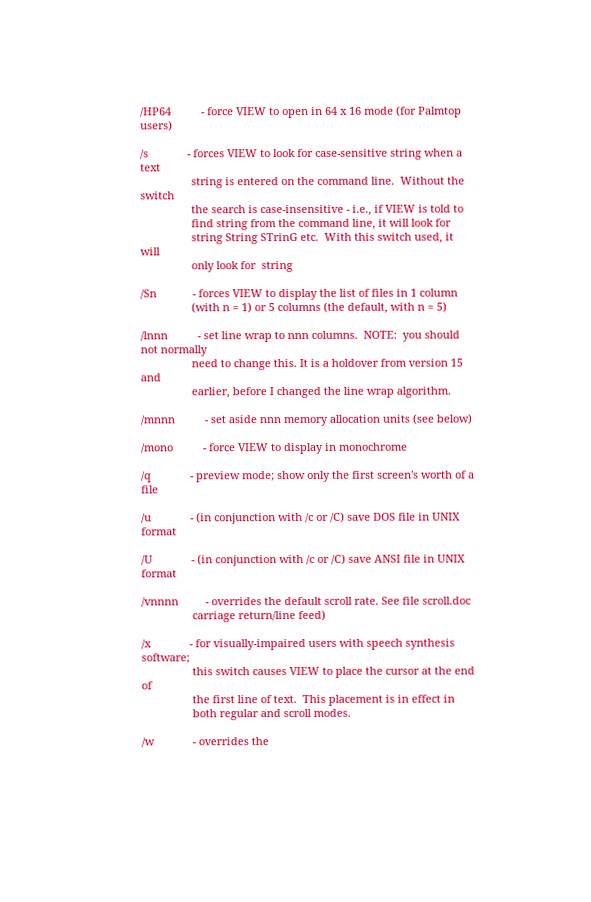/HP64          - force VIEW to open in 64 x 16 mode (for Palmtop users)

/s             - forces VIEW to look for case-sensitive string when a text
                 string is entered on the command line.  Without the switch
                 the search is case-insensitive - i.e., if VIEW is told to
                 find string from the command line, it will look for
                 string String STrinG etc.  With this switch used, it will
                 only look for  string

/Sn            - forces VIEW to display the list of files in 1 column
                 (with n = 1) or 5 columns (the default, with n = 5)

/lnnn          - set line wrap to nnn columns.  NOTE:  you should not normally
                 need to change this. It is a holdover from version 15 and
                 earlier, before I changed the line wrap algorithm.

/mnnn          - set aside nnn memory allocation units (see below)

/mono          - force VIEW to display in monochrome

/q             - preview mode; show only the first screen's worth of a file

/u             - (in conjunction with /c or /C) save DOS file in UNIX format

/U             - (in conjunction with /c or /C) save ANSI file in UNIX format

/vnnnn         - overrides the default scroll rate. See file scroll.doc
                 carriage return/line feed)

/x             - for visually-impaired users with speech synthesis software;
                 this switch causes VIEW to place the cursor at the end of
                 the first line of text.  This placement is in effect in
                 both regular and scroll modes.

/w             - overrides the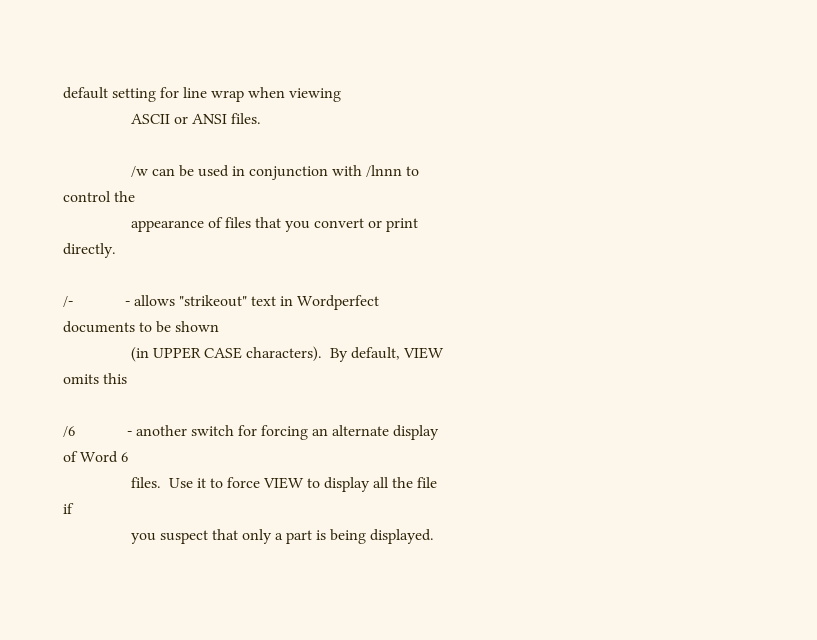default setting for line wrap when viewing
                 ASCII or ANSI files.

                 /w can be used in conjunction with /lnnn to control the
                 appearance of files that you convert or print directly.

/-             - allows "strikeout" text in Wordperfect documents to be shown
                 (in UPPER CASE characters).  By default, VIEW omits this

/6             - another switch for forcing an alternate display of Word 6
                 files.  Use it to force VIEW to display all the file if
                 you suspect that only a part is being displayed.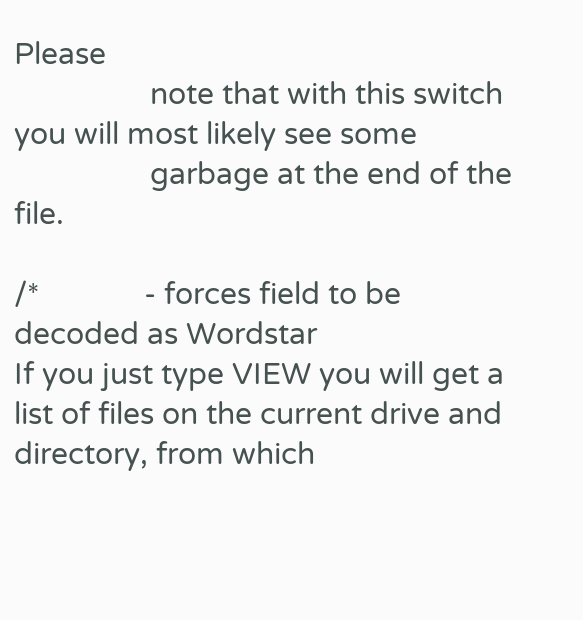Please
                 note that with this switch you will most likely see some
                 garbage at the end of the file.

/*             - forces field to be decoded as Wordstar
If you just type VIEW you will get a list of files on the current drive and directory, from which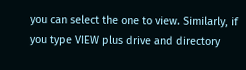you can select the one to view. Similarly, if you type VIEW plus drive and directory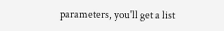parameters, you'll get a list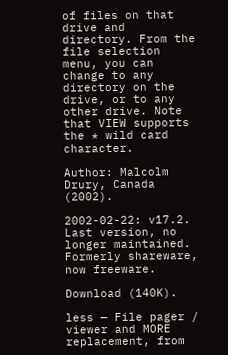of files on that drive and directory. From the file selection menu, you can change to any directory on the drive, or to any other drive. Note that VIEW supports the * wild card character.

Author: Malcolm Drury, Canada (2002).

2002-02-22: v17.2. Last version, no longer maintained. Formerly shareware, now freeware.

Download (140K).

less — File pager / viewer and MORE replacement, from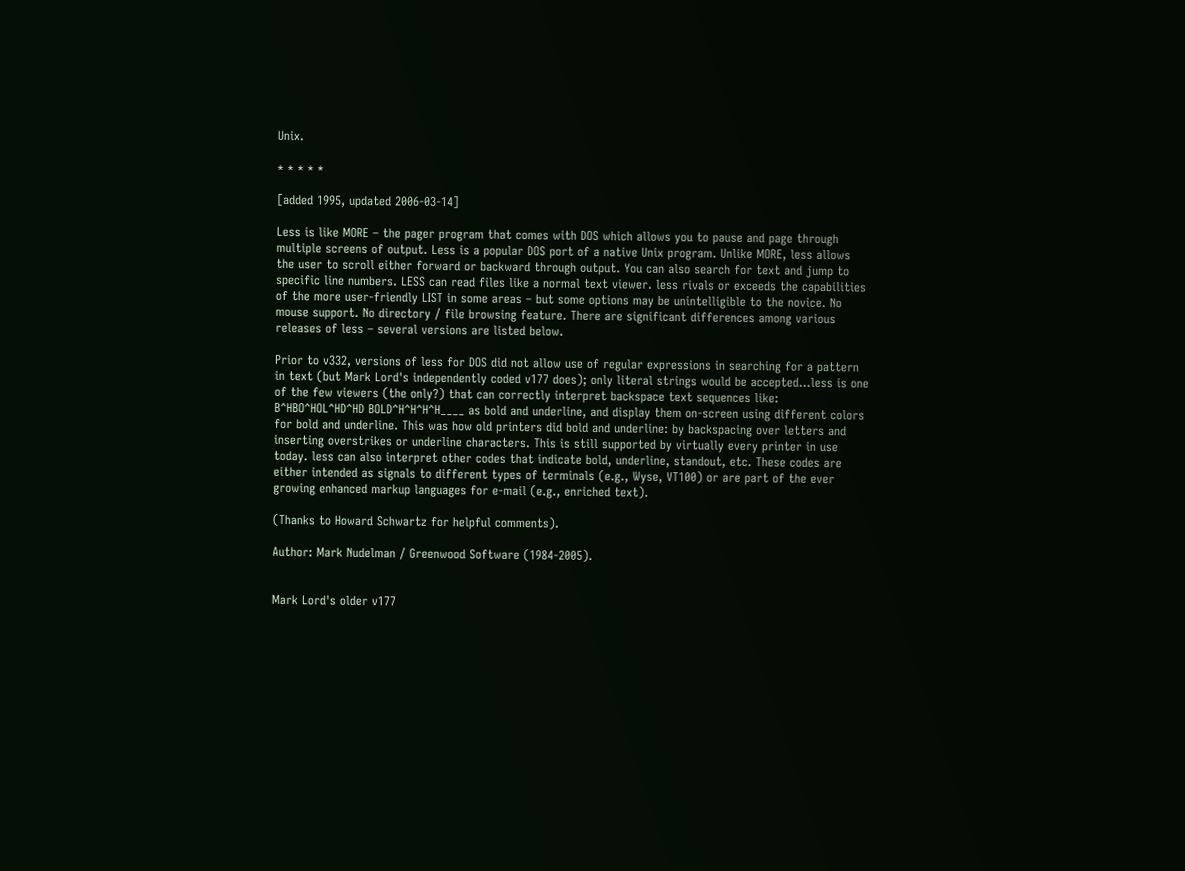Unix.

* * * * *

[added 1995, updated 2006-03-14]

Less is like MORE – the pager program that comes with DOS which allows you to pause and page through multiple screens of output. Less is a popular DOS port of a native Unix program. Unlike MORE, less allows the user to scroll either forward or backward through output. You can also search for text and jump to specific line numbers. LESS can read files like a normal text viewer. less rivals or exceeds the capabilities of the more user-friendly LIST in some areas – but some options may be unintelligible to the novice. No mouse support. No directory / file browsing feature. There are significant differences among various releases of less – several versions are listed below.

Prior to v332, versions of less for DOS did not allow use of regular expressions in searching for a pattern in text (but Mark Lord's independently coded v177 does); only literal strings would be accepted...less is one of the few viewers (the only?) that can correctly interpret backspace text sequences like: B^HBO^HOL^HD^HD BOLD^H^H^H^H____ as bold and underline, and display them on-screen using different colors for bold and underline. This was how old printers did bold and underline: by backspacing over letters and inserting overstrikes or underline characters. This is still supported by virtually every printer in use today. less can also interpret other codes that indicate bold, underline, standout, etc. These codes are either intended as signals to different types of terminals (e.g., Wyse, VT100) or are part of the ever growing enhanced markup languages for e-mail (e.g., enriched text).

(Thanks to Howard Schwartz for helpful comments).

Author: Mark Nudelman / Greenwood Software (1984-2005).


Mark Lord's older v177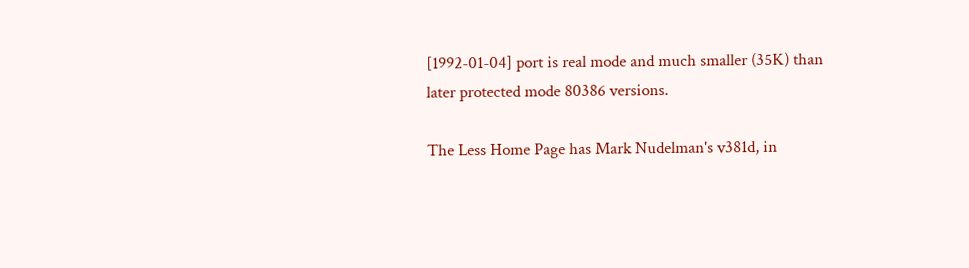[1992-01-04] port is real mode and much smaller (35K) than later protected mode 80386 versions.

The Less Home Page has Mark Nudelman's v381d, in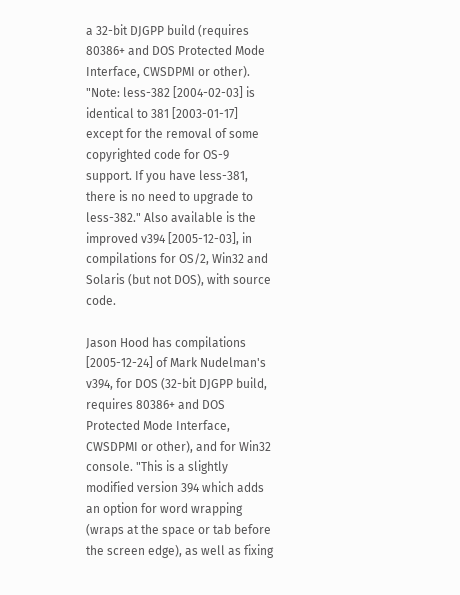a 32-bit DJGPP build (requires 80386+ and DOS Protected Mode Interface, CWSDPMI or other). "Note: less-382 [2004-02-03] is identical to 381 [2003-01-17] except for the removal of some copyrighted code for OS-9 support. If you have less-381, there is no need to upgrade to less-382." Also available is the improved v394 [2005-12-03], in compilations for OS/2, Win32 and Solaris (but not DOS), with source code.

Jason Hood has compilations [2005-12-24] of Mark Nudelman's v394, for DOS (32-bit DJGPP build, requires 80386+ and DOS Protected Mode Interface, CWSDPMI or other), and for Win32 console. "This is a slightly modified version 394 which adds an option for word wrapping (wraps at the space or tab before the screen edge), as well as fixing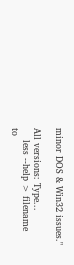minor DOS & Win32 issues."

All versions: Type...
    less --help > filename
to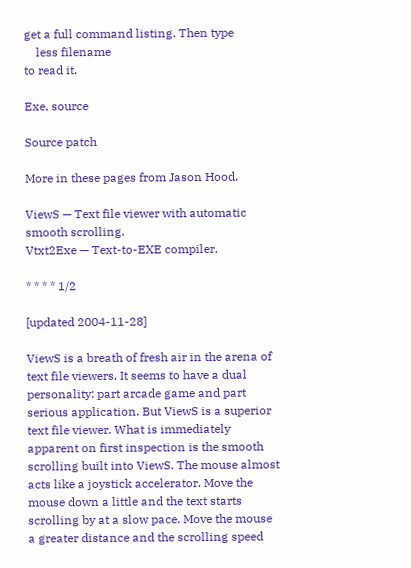get a full command listing. Then type
    less filename
to read it.

Exe, source

Source patch

More in these pages from Jason Hood.

ViewS — Text file viewer with automatic smooth scrolling.
Vtxt2Exe — Text-to-EXE compiler.

* * * * 1/2

[updated 2004-11-28]

ViewS is a breath of fresh air in the arena of text file viewers. It seems to have a dual personality: part arcade game and part serious application. But ViewS is a superior text file viewer. What is immediately apparent on first inspection is the smooth scrolling built into ViewS. The mouse almost acts like a joystick accelerator. Move the mouse down a little and the text starts scrolling by at a slow pace. Move the mouse a greater distance and the scrolling speed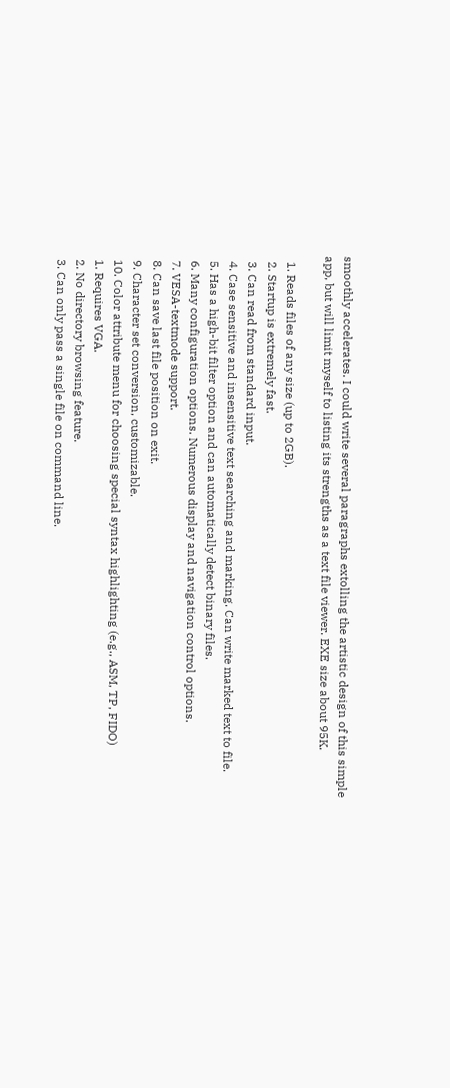smoothly accelerates. I could write several paragraphs extolling the artistic design of this simple app, but will limit myself to listing its strengths as a text file viewer. EXE size about 95K.

  1. Reads files of any size (up to 2GB).
  2. Startup is extremely fast.
  3. Can read from standard input.
  4. Case sensitive and insensitive text searching and marking. Can write marked text to file.
  5. Has a high-bit filter option and can automatically detect binary files.
  6. Many configuration options. Numerous display and navigation control options.
  7. VESA-textmode support.
  8. Can save last file position on exit.
  9. Character set conversion, customizable.
  10. Color attribute menu for choosing special syntax highlighting (e.g., ASM, TP, FIDO)
  1. Requires VGA.
  2. No directory browsing feature.
  3. Can only pass a single file on command line.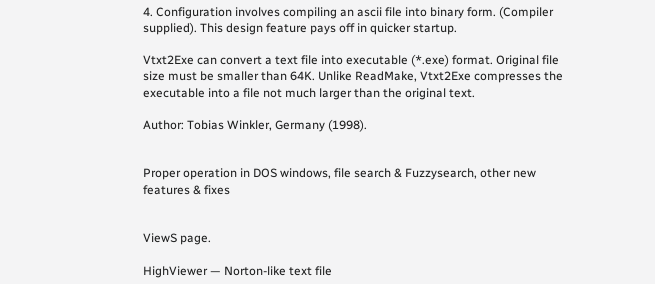4. Configuration involves compiling an ascii file into binary form. (Compiler supplied). This design feature pays off in quicker startup.

Vtxt2Exe can convert a text file into executable (*.exe) format. Original file size must be smaller than 64K. Unlike ReadMake, Vtxt2Exe compresses the executable into a file not much larger than the original text.

Author: Tobias Winkler, Germany (1998).


Proper operation in DOS windows, file search & Fuzzysearch, other new features & fixes


ViewS page.

HighViewer — Norton-like text file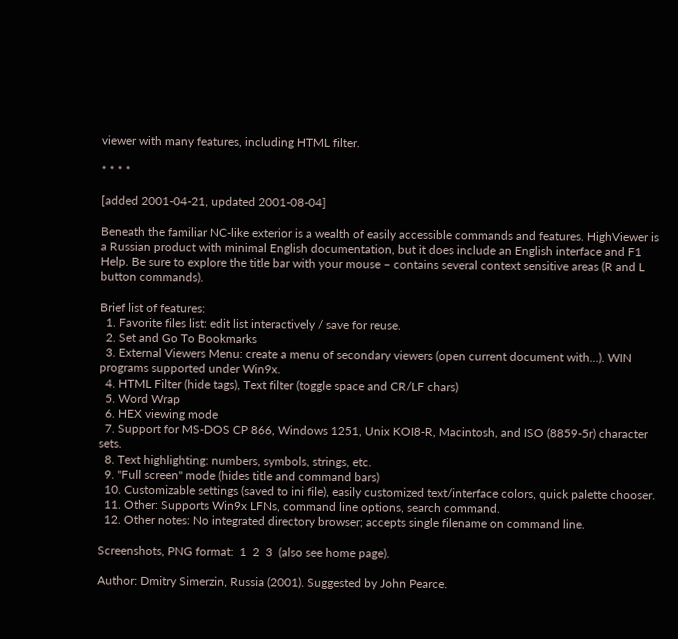viewer with many features, including HTML filter.

* * * *

[added 2001-04-21, updated 2001-08-04]

Beneath the familiar NC-like exterior is a wealth of easily accessible commands and features. HighViewer is a Russian product with minimal English documentation, but it does include an English interface and F1 Help. Be sure to explore the title bar with your mouse – contains several context sensitive areas (R and L button commands).

Brief list of features:
  1. Favorite files list: edit list interactively / save for reuse.
  2. Set and Go To Bookmarks
  3. External Viewers Menu: create a menu of secondary viewers (open current document with...). WIN programs supported under Win9x.
  4. HTML Filter (hide tags), Text filter (toggle space and CR/LF chars)
  5. Word Wrap
  6. HEX viewing mode
  7. Support for MS-DOS CP 866, Windows 1251, Unix KOI8-R, Macintosh, and ISO (8859-5r) character sets.
  8. Text highlighting: numbers, symbols, strings, etc.
  9. "Full screen" mode (hides title and command bars)
  10. Customizable settings (saved to ini file), easily customized text/interface colors, quick palette chooser.
  11. Other: Supports Win9x LFNs, command line options, search command.
  12. Other notes: No integrated directory browser; accepts single filename on command line.

Screenshots, PNG format:  1  2  3  (also see home page).

Author: Dmitry Simerzin, Russia (2001). Suggested by John Pearce.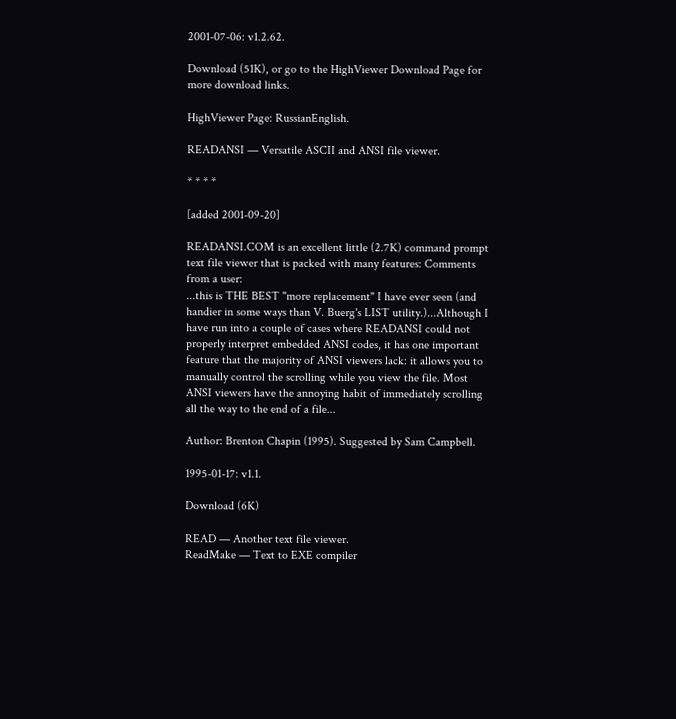2001-07-06: v1.2.62.

Download (51K), or go to the HighViewer Download Page for more download links.

HighViewer Page: RussianEnglish.

READANSI — Versatile ASCII and ANSI file viewer.

* * * *

[added 2001-09-20]

READANSI.COM is an excellent little (2.7K) command prompt text file viewer that is packed with many features: Comments from a user:
...this is THE BEST "more replacement" I have ever seen (and handier in some ways than V. Buerg's LIST utility.)...Although I have run into a couple of cases where READANSI could not properly interpret embedded ANSI codes, it has one important feature that the majority of ANSI viewers lack: it allows you to manually control the scrolling while you view the file. Most ANSI viewers have the annoying habit of immediately scrolling all the way to the end of a file...

Author: Brenton Chapin (1995). Suggested by Sam Campbell.

1995-01-17: v1.1.

Download (6K)

READ — Another text file viewer.
ReadMake — Text to EXE compiler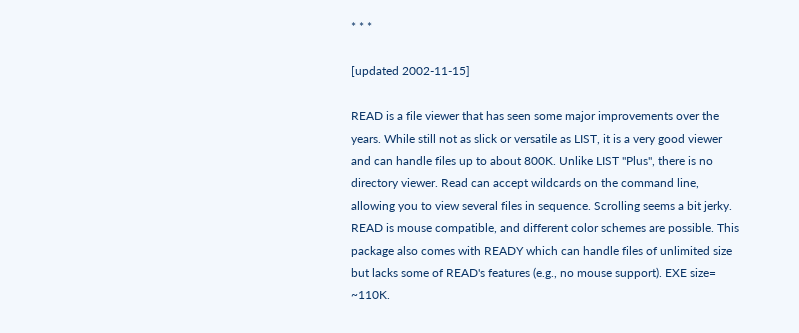* * *

[updated 2002-11-15]

READ is a file viewer that has seen some major improvements over the years. While still not as slick or versatile as LIST, it is a very good viewer and can handle files up to about 800K. Unlike LIST "Plus", there is no directory viewer. Read can accept wildcards on the command line, allowing you to view several files in sequence. Scrolling seems a bit jerky. READ is mouse compatible, and different color schemes are possible. This package also comes with READY which can handle files of unlimited size but lacks some of READ's features (e.g., no mouse support). EXE size= ~110K.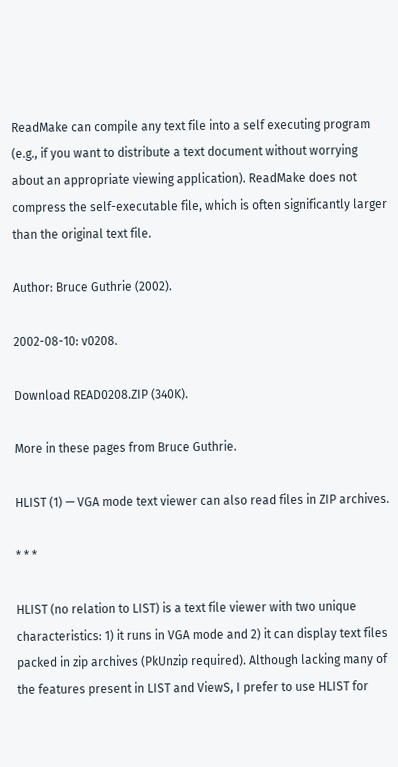ReadMake can compile any text file into a self executing program (e.g., if you want to distribute a text document without worrying about an appropriate viewing application). ReadMake does not compress the self-executable file, which is often significantly larger than the original text file.

Author: Bruce Guthrie (2002).

2002-08-10: v0208.

Download READ0208.ZIP (340K).

More in these pages from Bruce Guthrie.

HLIST (1) — VGA mode text viewer can also read files in ZIP archives.

* * *

HLIST (no relation to LIST) is a text file viewer with two unique characteristics: 1) it runs in VGA mode and 2) it can display text files packed in zip archives (PkUnzip required). Although lacking many of the features present in LIST and ViewS, I prefer to use HLIST for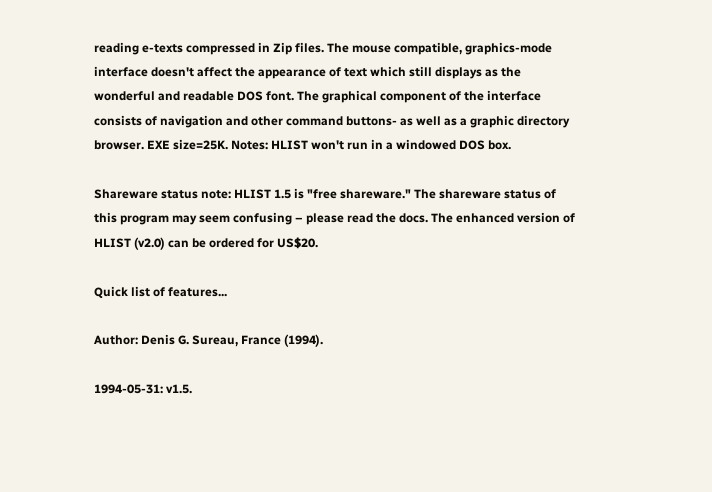reading e-texts compressed in Zip files. The mouse compatible, graphics-mode interface doesn't affect the appearance of text which still displays as the wonderful and readable DOS font. The graphical component of the interface consists of navigation and other command buttons- as well as a graphic directory browser. EXE size=25K. Notes: HLIST won't run in a windowed DOS box.

Shareware status note: HLIST 1.5 is "free shareware." The shareware status of this program may seem confusing – please read the docs. The enhanced version of HLIST (v2.0) can be ordered for US$20.

Quick list of features...

Author: Denis G. Sureau, France (1994).

1994-05-31: v1.5.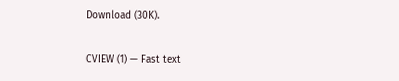Download (30K).

CVIEW (1) — Fast text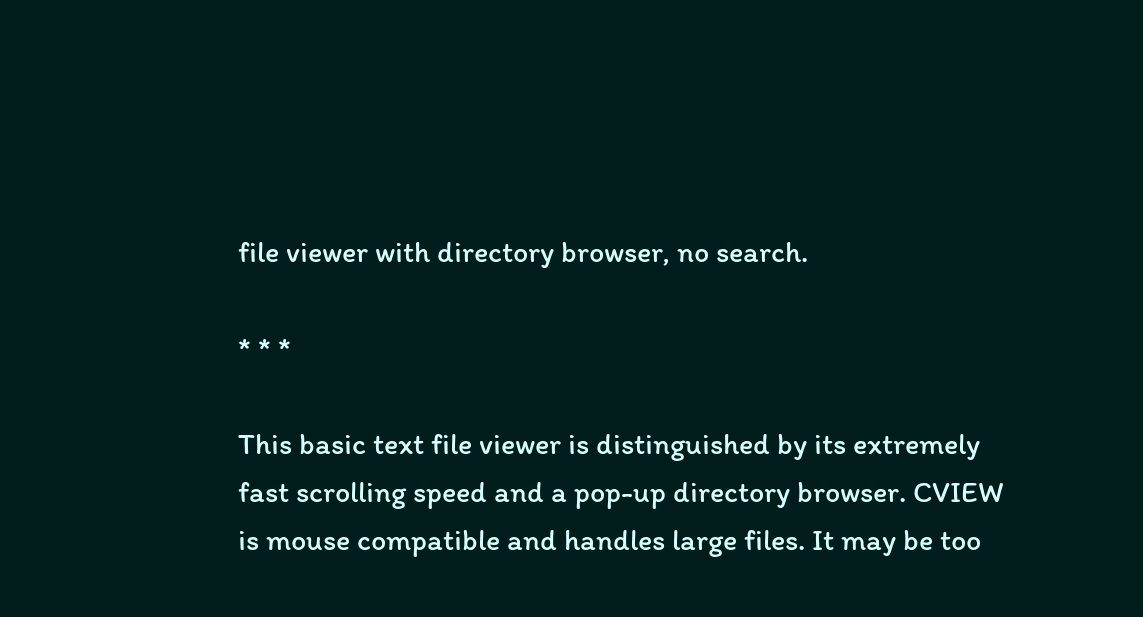file viewer with directory browser, no search.

* * *

This basic text file viewer is distinguished by its extremely fast scrolling speed and a pop-up directory browser. CVIEW is mouse compatible and handles large files. It may be too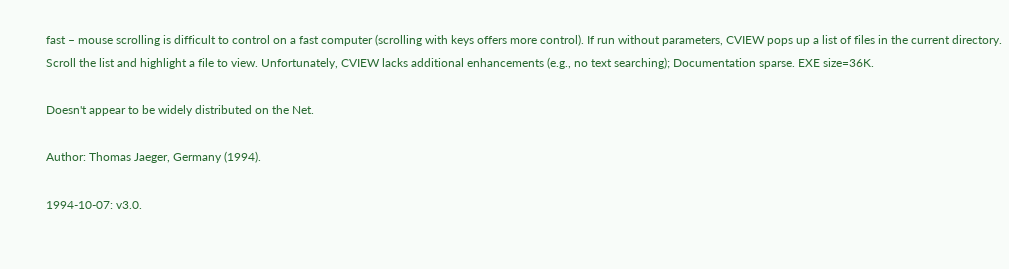fast – mouse scrolling is difficult to control on a fast computer (scrolling with keys offers more control). If run without parameters, CVIEW pops up a list of files in the current directory. Scroll the list and highlight a file to view. Unfortunately, CVIEW lacks additional enhancements (e.g., no text searching); Documentation sparse. EXE size=36K.

Doesn't appear to be widely distributed on the Net.

Author: Thomas Jaeger, Germany (1994).

1994-10-07: v3.0.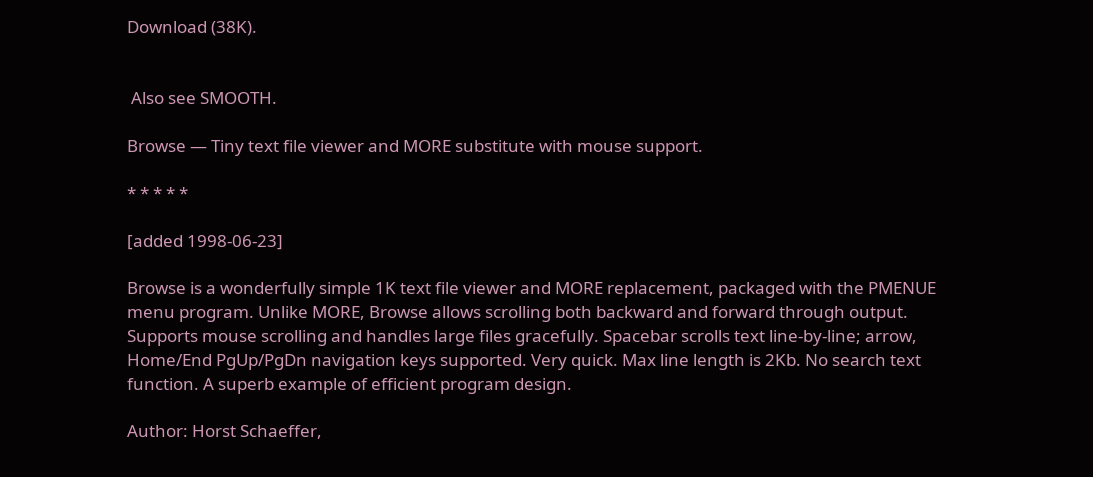Download (38K).


 Also see SMOOTH.

Browse — Tiny text file viewer and MORE substitute with mouse support.

* * * * *

[added 1998-06-23]

Browse is a wonderfully simple 1K text file viewer and MORE replacement, packaged with the PMENUE menu program. Unlike MORE, Browse allows scrolling both backward and forward through output. Supports mouse scrolling and handles large files gracefully. Spacebar scrolls text line-by-line; arrow, Home/End PgUp/PgDn navigation keys supported. Very quick. Max line length is 2Kb. No search text function. A superb example of efficient program design.

Author: Horst Schaeffer,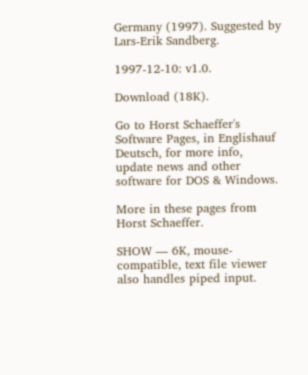Germany (1997). Suggested by Lars-Erik Sandberg.

1997-12-10: v1.0.

Download (18K).

Go to Horst Schaeffer's Software Pages, in Englishauf Deutsch, for more info, update news and other software for DOS & Windows.

More in these pages from Horst Schaeffer.

SHOW — 6K, mouse-compatible, text file viewer also handles piped input.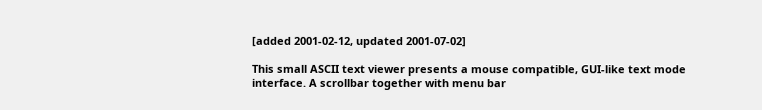[added 2001-02-12, updated 2001-07-02]

This small ASCII text viewer presents a mouse compatible, GUI-like text mode interface. A scrollbar together with menu bar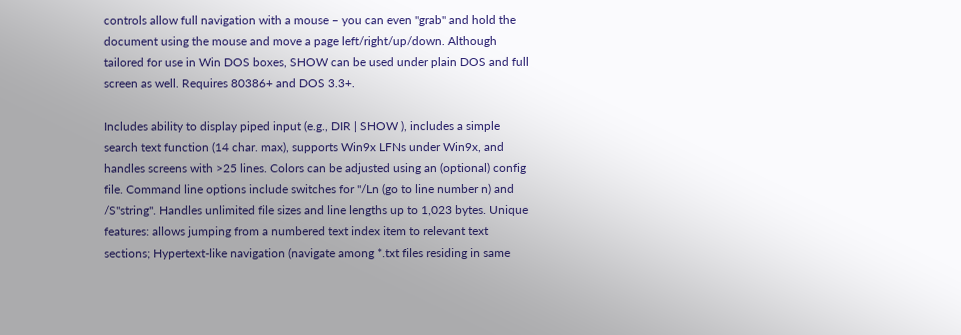controls allow full navigation with a mouse – you can even "grab" and hold the document using the mouse and move a page left/right/up/down. Although tailored for use in Win DOS boxes, SHOW can be used under plain DOS and full screen as well. Requires 80386+ and DOS 3.3+.

Includes ability to display piped input (e.g., DIR | SHOW ), includes a simple search text function (14 char. max), supports Win9x LFNs under Win9x, and handles screens with >25 lines. Colors can be adjusted using an (optional) config file. Command line options include switches for "/Ln (go to line number n) and /S"string". Handles unlimited file sizes and line lengths up to 1,023 bytes. Unique features: allows jumping from a numbered text index item to relevant text sections; Hypertext-like navigation (navigate among *.txt files residing in same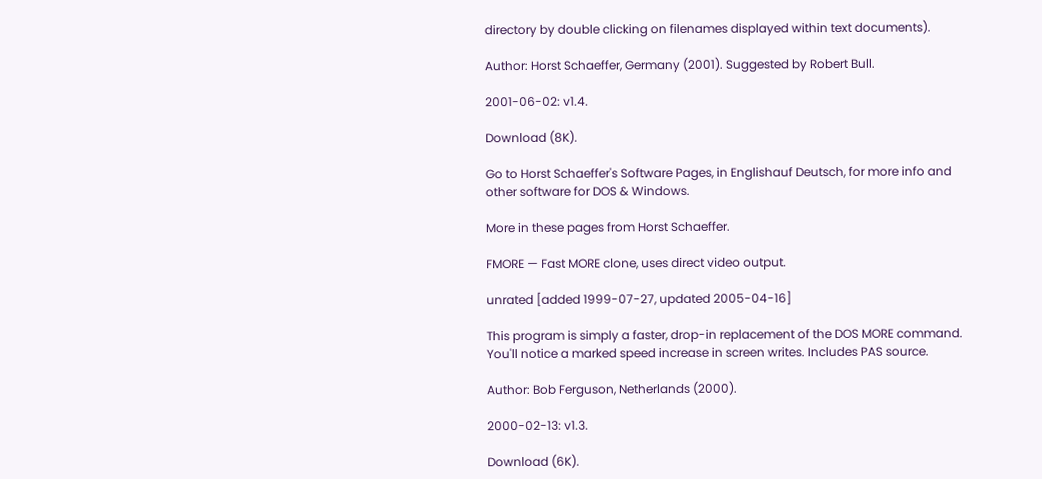directory by double clicking on filenames displayed within text documents).

Author: Horst Schaeffer, Germany (2001). Suggested by Robert Bull.

2001-06-02: v1.4.

Download (8K).

Go to Horst Schaeffer's Software Pages, in Englishauf Deutsch, for more info and other software for DOS & Windows.

More in these pages from Horst Schaeffer.

FMORE — Fast MORE clone, uses direct video output.

unrated [added 1999-07-27, updated 2005-04-16]

This program is simply a faster, drop-in replacement of the DOS MORE command. You'll notice a marked speed increase in screen writes. Includes PAS source.

Author: Bob Ferguson, Netherlands (2000).

2000-02-13: v1.3.

Download (6K).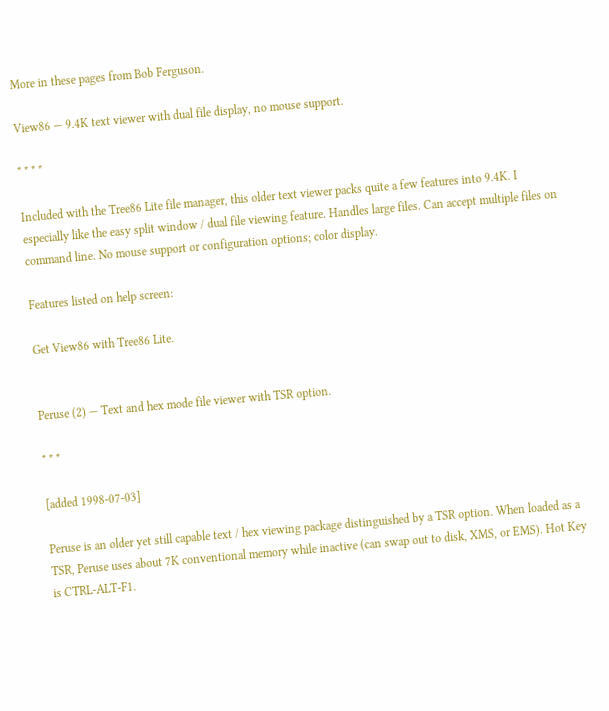More in these pages from Bob Ferguson.

View86 — 9.4K text viewer with dual file display, no mouse support.

* * * *

Included with the Tree86 Lite file manager, this older text viewer packs quite a few features into 9.4K. I especially like the easy split window / dual file viewing feature. Handles large files. Can accept multiple files on command line. No mouse support or configuration options; color display.

Features listed on help screen:

Get View86 with Tree86 Lite.


Peruse (2) — Text and hex mode file viewer with TSR option.

* * *

[added 1998-07-03]

Peruse is an older yet still capable text / hex viewing package distinguished by a TSR option. When loaded as a TSR, Peruse uses about 7K conventional memory while inactive (can swap out to disk, XMS, or EMS). Hot Key is CTRL-ALT-F1.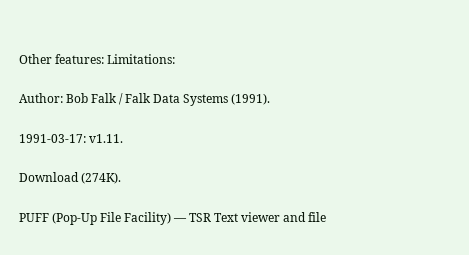Other features: Limitations:

Author: Bob Falk / Falk Data Systems (1991).

1991-03-17: v1.11.

Download (274K).

PUFF (Pop-Up File Facility) — TSR Text viewer and file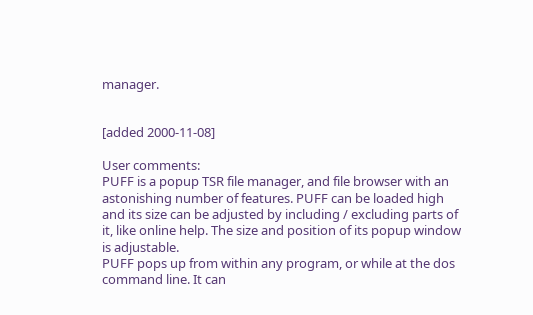manager.


[added 2000-11-08]

User comments:
PUFF is a popup TSR file manager, and file browser with an astonishing number of features. PUFF can be loaded high and its size can be adjusted by including / excluding parts of it, like online help. The size and position of its popup window is adjustable.
PUFF pops up from within any program, or while at the dos command line. It can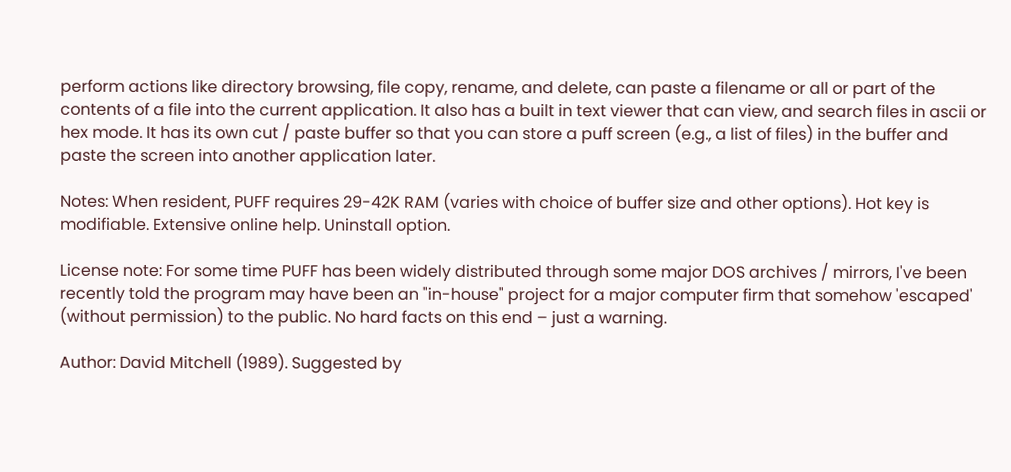perform actions like directory browsing, file copy, rename, and delete, can paste a filename or all or part of the contents of a file into the current application. It also has a built in text viewer that can view, and search files in ascii or hex mode. It has its own cut / paste buffer so that you can store a puff screen (e.g., a list of files) in the buffer and paste the screen into another application later.

Notes: When resident, PUFF requires 29-42K RAM (varies with choice of buffer size and other options). Hot key is modifiable. Extensive online help. Uninstall option.

License note: For some time PUFF has been widely distributed through some major DOS archives / mirrors, I've been recently told the program may have been an "in-house" project for a major computer firm that somehow 'escaped' (without permission) to the public. No hard facts on this end – just a warning.

Author: David Mitchell (1989). Suggested by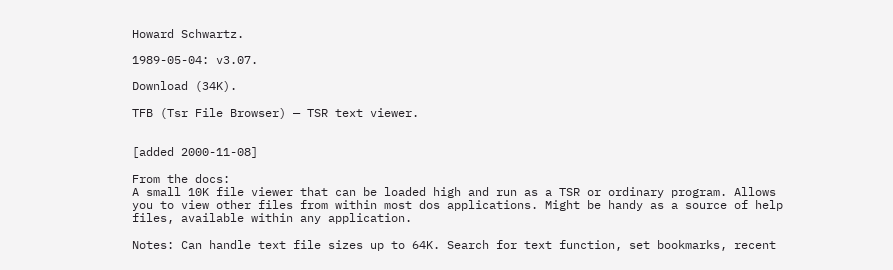Howard Schwartz.

1989-05-04: v3.07.

Download (34K).

TFB (Tsr File Browser) — TSR text viewer.


[added 2000-11-08]

From the docs:
A small 10K file viewer that can be loaded high and run as a TSR or ordinary program. Allows you to view other files from within most dos applications. Might be handy as a source of help files, available within any application.

Notes: Can handle text file sizes up to 64K. Search for text function, set bookmarks, recent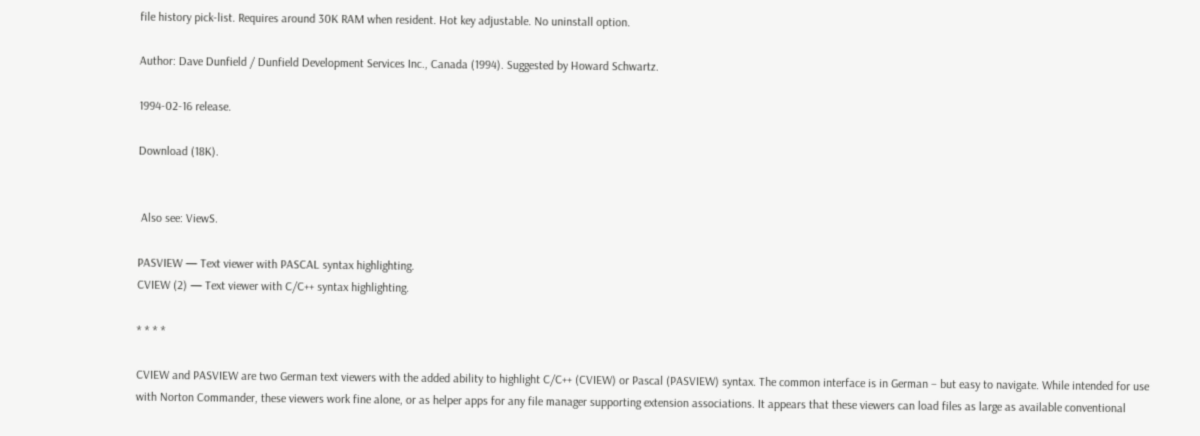file history pick-list. Requires around 30K RAM when resident. Hot key adjustable. No uninstall option.

Author: Dave Dunfield / Dunfield Development Services Inc., Canada (1994). Suggested by Howard Schwartz.

1994-02-16 release.

Download (18K).


 Also see: ViewS.

PASVIEW — Text viewer with PASCAL syntax highlighting.
CVIEW (2) — Text viewer with C/C++ syntax highlighting.

* * * *

CVIEW and PASVIEW are two German text viewers with the added ability to highlight C/C++ (CVIEW) or Pascal (PASVIEW) syntax. The common interface is in German – but easy to navigate. While intended for use with Norton Commander, these viewers work fine alone, or as helper apps for any file manager supporting extension associations. It appears that these viewers can load files as large as available conventional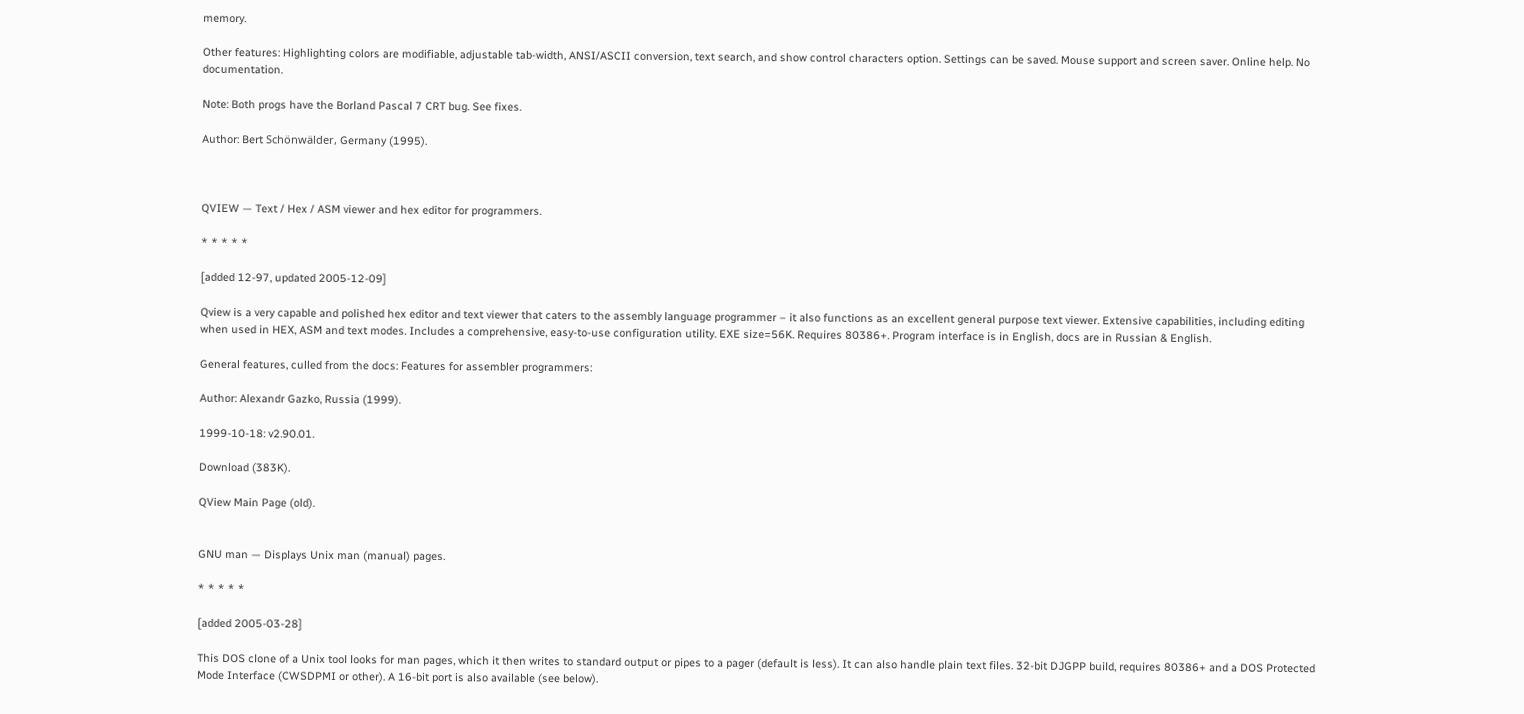memory.

Other features: Highlighting colors are modifiable, adjustable tab-width, ANSI/ASCII conversion, text search, and show control characters option. Settings can be saved. Mouse support and screen saver. Online help. No documentation.

Note: Both progs have the Borland Pascal 7 CRT bug. See fixes.

Author: Bert Schönwälder, Germany (1995).



QVIEW — Text / Hex / ASM viewer and hex editor for programmers.

* * * * *

[added 12-97, updated 2005-12-09]

Qview is a very capable and polished hex editor and text viewer that caters to the assembly language programmer – it also functions as an excellent general purpose text viewer. Extensive capabilities, including editing when used in HEX, ASM and text modes. Includes a comprehensive, easy-to-use configuration utility. EXE size=56K. Requires 80386+. Program interface is in English, docs are in Russian & English.

General features, culled from the docs: Features for assembler programmers:

Author: Alexandr Gazko, Russia (1999).

1999-10-18: v2.90.01.

Download (383K).

QView Main Page (old).


GNU man — Displays Unix man (manual) pages.

* * * * *

[added 2005-03-28]

This DOS clone of a Unix tool looks for man pages, which it then writes to standard output or pipes to a pager (default is less). It can also handle plain text files. 32-bit DJGPP build, requires 80386+ and a DOS Protected Mode Interface (CWSDPMI or other). A 16-bit port is also available (see below).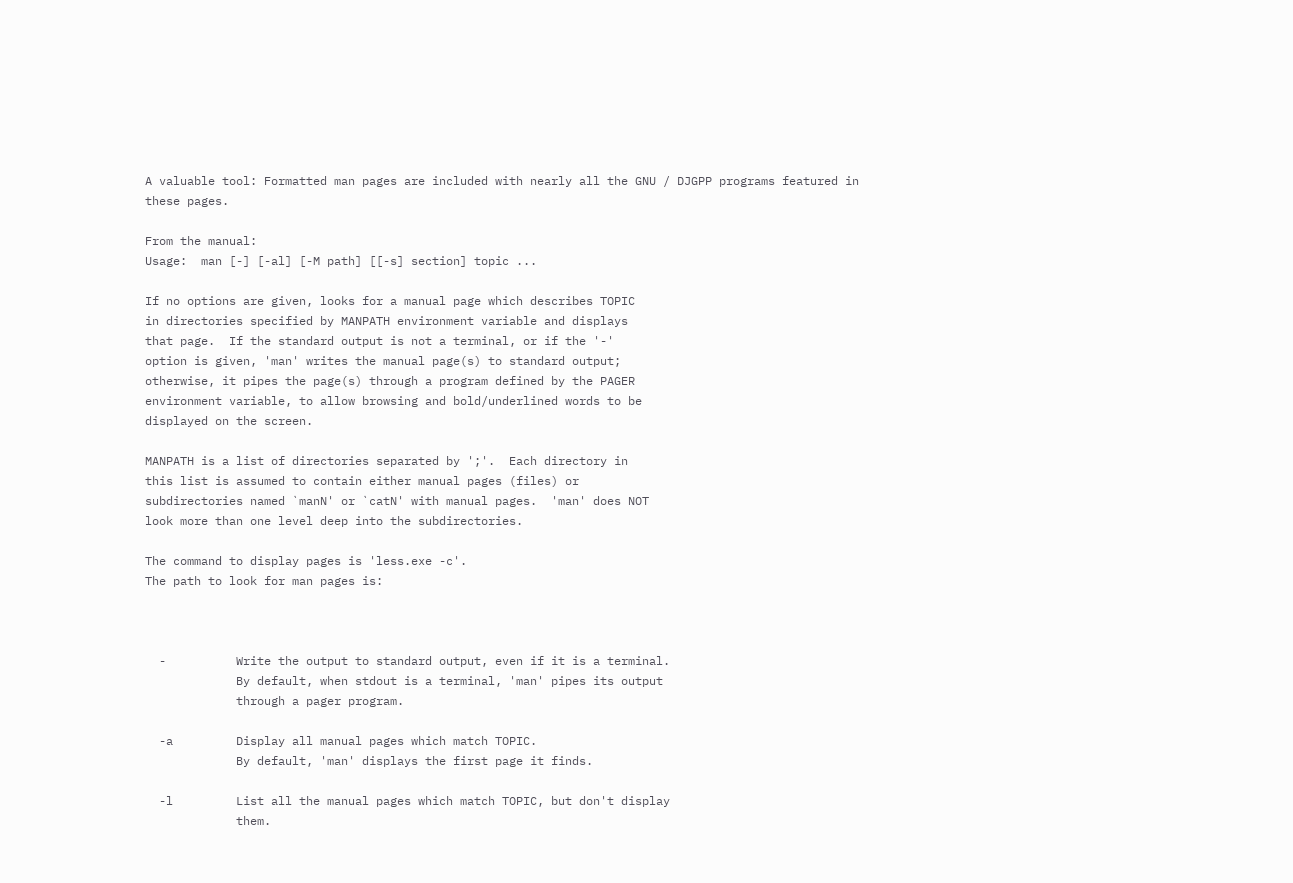A valuable tool: Formatted man pages are included with nearly all the GNU / DJGPP programs featured in these pages.

From the manual:
Usage:  man [-] [-al] [-M path] [[-s] section] topic ...

If no options are given, looks for a manual page which describes TOPIC
in directories specified by MANPATH environment variable and displays
that page.  If the standard output is not a terminal, or if the '-'
option is given, 'man' writes the manual page(s) to standard output;
otherwise, it pipes the page(s) through a program defined by the PAGER
environment variable, to allow browsing and bold/underlined words to be
displayed on the screen.

MANPATH is a list of directories separated by ';'.  Each directory in
this list is assumed to contain either manual pages (files) or
subdirectories named `manN' or `catN' with manual pages.  'man' does NOT
look more than one level deep into the subdirectories.

The command to display pages is 'less.exe -c'.
The path to look for man pages is:



  -          Write the output to standard output, even if it is a terminal.
             By default, when stdout is a terminal, 'man' pipes its output
             through a pager program.

  -a         Display all manual pages which match TOPIC.
             By default, 'man' displays the first page it finds.

  -l         List all the manual pages which match TOPIC, but don't display
             them.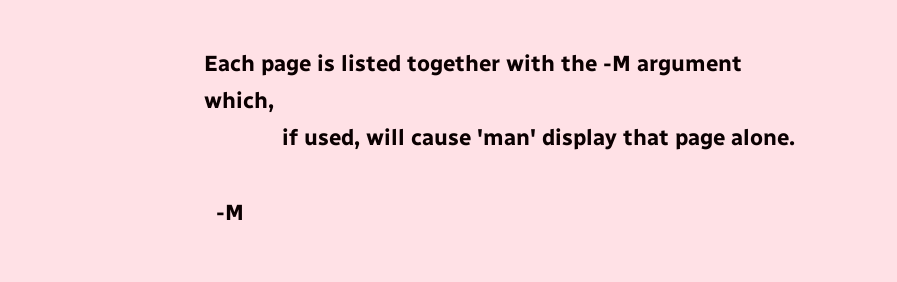Each page is listed together with the -M argument which,
             if used, will cause 'man' display that page alone.

  -M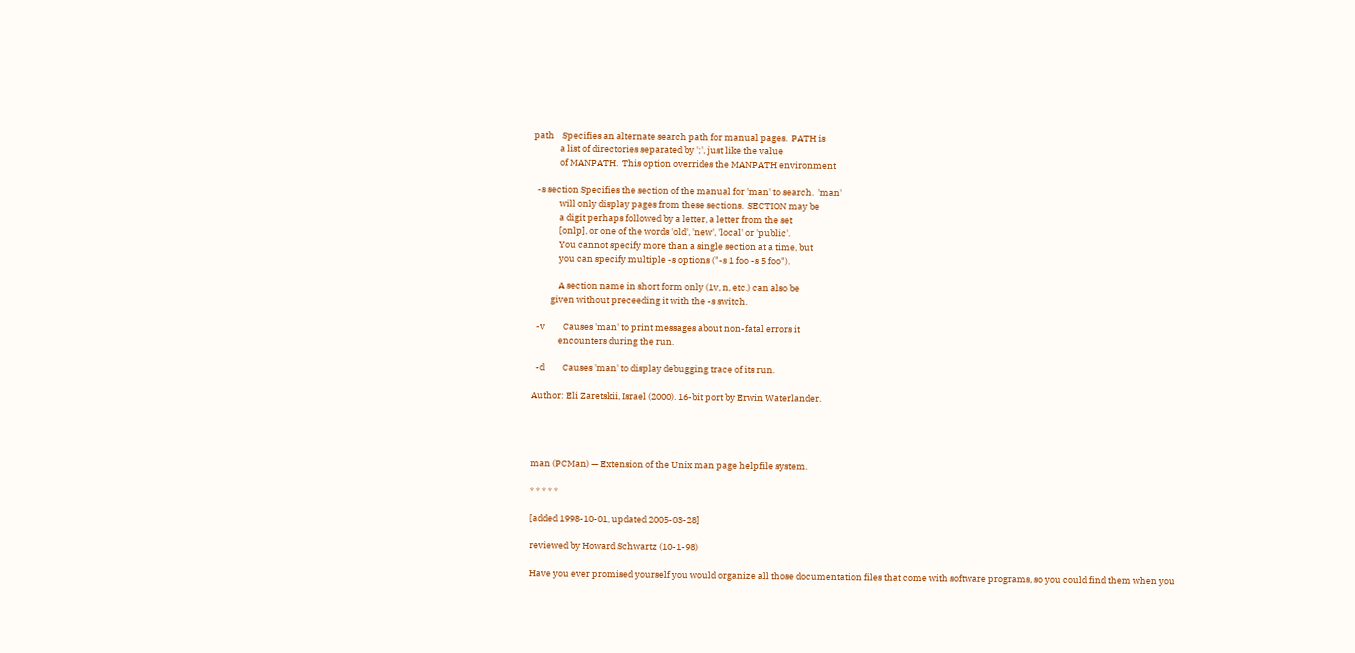path    Specifies an alternate search path for manual pages.  PATH is
             a list of directories separated by ';', just like the value
             of MANPATH.  This option overrides the MANPATH environment

  -s section Specifies the section of the manual for 'man' to search.  'man'
             will only display pages from these sections.  SECTION may be
             a digit perhaps followed by a letter, a letter from the set
             [onlp], or one of the words 'old', 'new', 'local' or 'public'.
             You cannot specify more than a single section at a time, but
             you can specify multiple -s options ("-s 1 foo -s 5 foo").

             A section name in short form only (1v, n, etc.) can also be
         given without preceeding it with the -s switch.

  -v         Causes 'man' to print messages about non-fatal errors it
             encounters during the run.

  -d         Causes 'man' to display debugging trace of its run.

Author: Eli Zaretskii, Israel (2000). 16-bit port by Erwin Waterlander.




man (PCMan) — Extension of the Unix man page helpfile system.

* * * * *

[added 1998-10-01, updated 2005-03-28]

reviewed by Howard Schwartz (10-1-98)

Have you ever promised yourself you would organize all those documentation files that come with software programs, so you could find them when you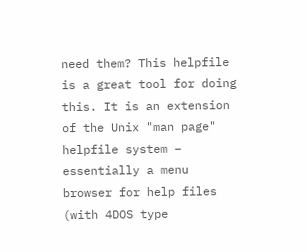need them? This helpfile is a great tool for doing this. It is an extension of the Unix "man page" helpfile system – essentially a menu browser for help files (with 4DOS type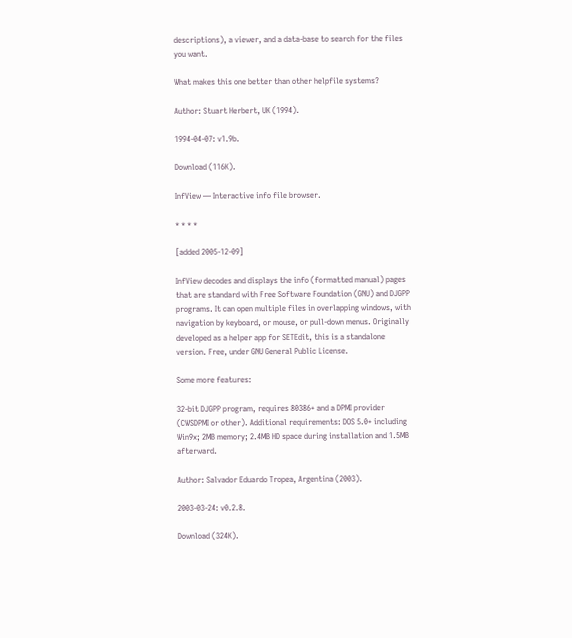descriptions), a viewer, and a data-base to search for the files you want.

What makes this one better than other helpfile systems?

Author: Stuart Herbert, UK (1994).

1994-04-07: v1.9b.

Download (116K).

InfView — Interactive info file browser.

* * * *

[added 2005-12-09]

InfView decodes and displays the info (formatted manual) pages that are standard with Free Software Foundation (GNU) and DJGPP programs. It can open multiple files in overlapping windows, with navigation by keyboard, or mouse, or pull-down menus. Originally developed as a helper app for SETEdit, this is a standalone version. Free, under GNU General Public License.

Some more features:

32-bit DJGPP program, requires 80386+ and a DPMI provider (CWSDPMI or other). Additional requirements: DOS 5.0+ including Win9x; 2MB memory; 2.4MB HD space during installation and 1.5MB afterward.

Author: Salvador Eduardo Tropea, Argentina (2003).

2003-03-24: v0.2.8.

Download (324K).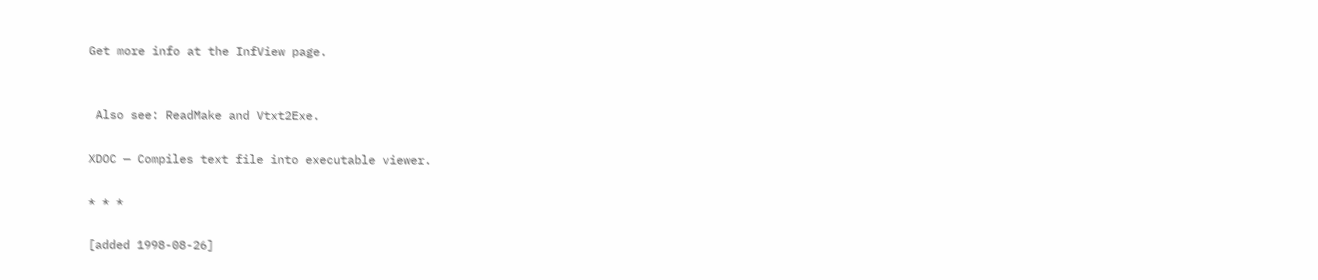Get more info at the InfView page.


 Also see: ReadMake and Vtxt2Exe.

XDOC — Compiles text file into executable viewer.

* * *

[added 1998-08-26]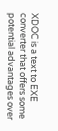XDOC is a text to EXE converter that offers some potential advantages over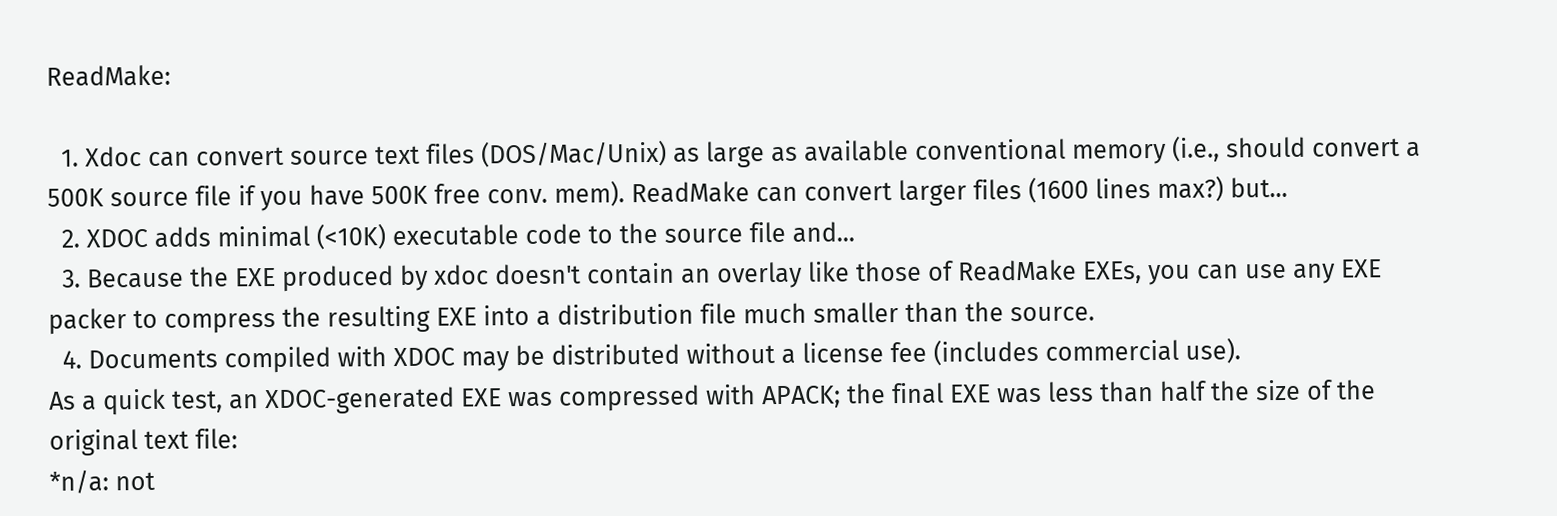ReadMake:

  1. Xdoc can convert source text files (DOS/Mac/Unix) as large as available conventional memory (i.e., should convert a 500K source file if you have 500K free conv. mem). ReadMake can convert larger files (1600 lines max?) but...
  2. XDOC adds minimal (<10K) executable code to the source file and...
  3. Because the EXE produced by xdoc doesn't contain an overlay like those of ReadMake EXEs, you can use any EXE packer to compress the resulting EXE into a distribution file much smaller than the source.
  4. Documents compiled with XDOC may be distributed without a license fee (includes commercial use).
As a quick test, an XDOC-generated EXE was compressed with APACK; the final EXE was less than half the size of the original text file:
*n/a: not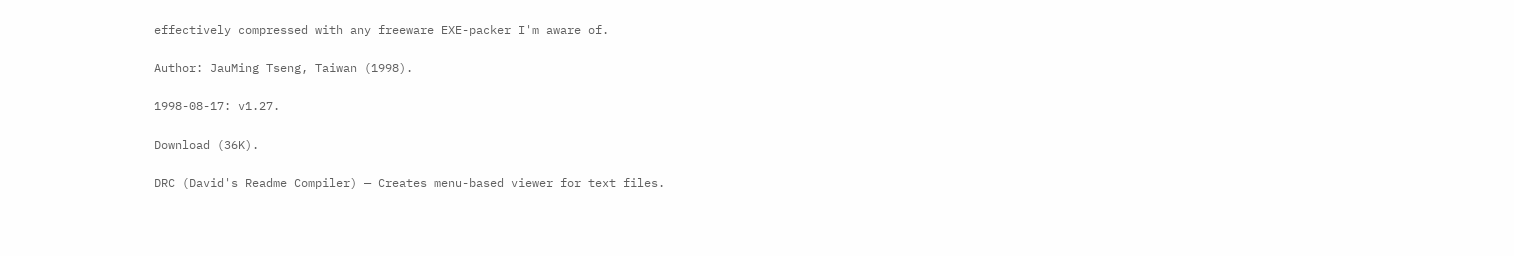effectively compressed with any freeware EXE-packer I'm aware of.

Author: JauMing Tseng, Taiwan (1998).

1998-08-17: v1.27.

Download (36K).

DRC (David's Readme Compiler) — Creates menu-based viewer for text files.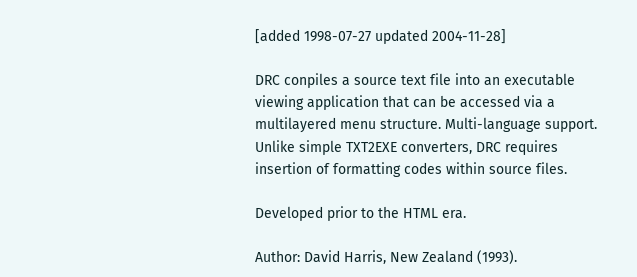[added 1998-07-27 updated 2004-11-28]

DRC conpiles a source text file into an executable viewing application that can be accessed via a multilayered menu structure. Multi-language support. Unlike simple TXT2EXE converters, DRC requires insertion of formatting codes within source files.

Developed prior to the HTML era.

Author: David Harris, New Zealand (1993).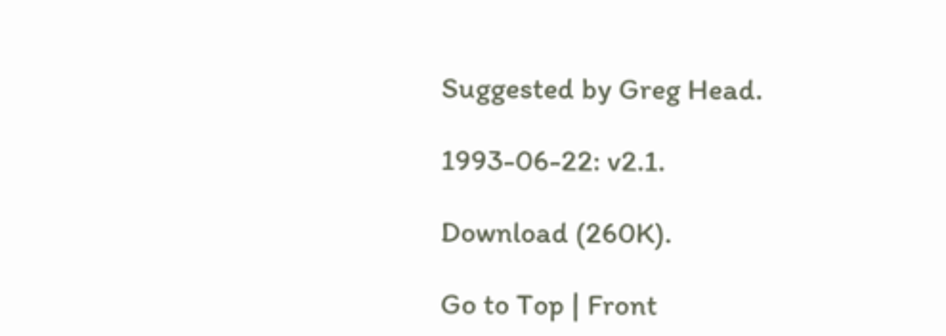Suggested by Greg Head.

1993-06-22: v2.1.

Download (260K).

Go to Top | Front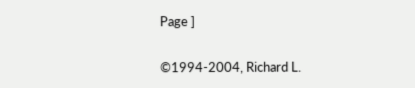Page ]

©1994-2004, Richard L.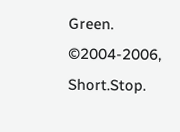Green.
©2004-2006, Short.Stop.